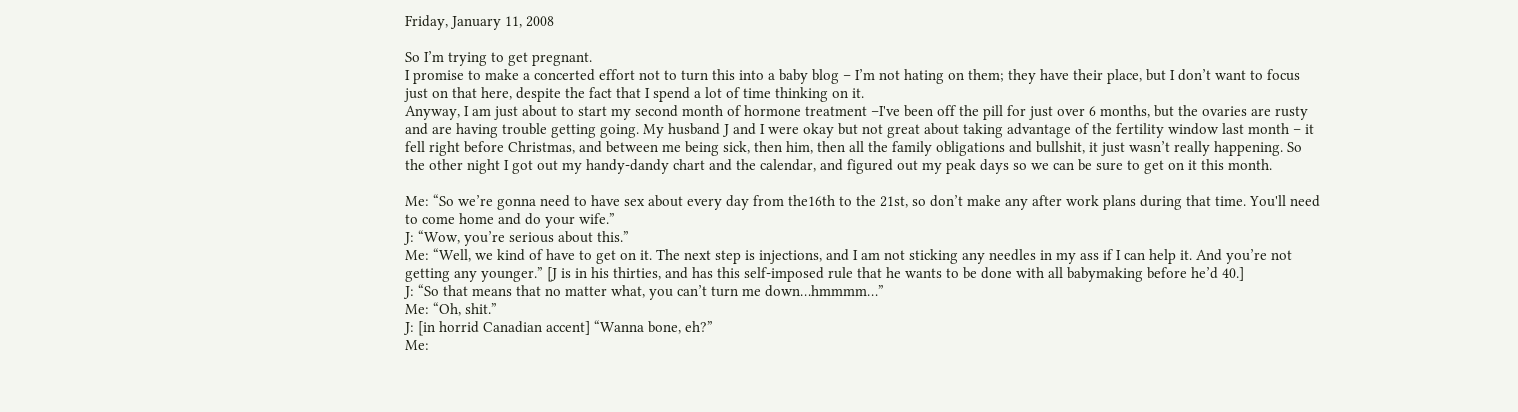Friday, January 11, 2008

So I’m trying to get pregnant.
I promise to make a concerted effort not to turn this into a baby blog – I’m not hating on them; they have their place, but I don’t want to focus just on that here, despite the fact that I spend a lot of time thinking on it.
Anyway, I am just about to start my second month of hormone treatment –I've been off the pill for just over 6 months, but the ovaries are rusty and are having trouble getting going. My husband J and I were okay but not great about taking advantage of the fertility window last month – it fell right before Christmas, and between me being sick, then him, then all the family obligations and bullshit, it just wasn’t really happening. So the other night I got out my handy-dandy chart and the calendar, and figured out my peak days so we can be sure to get on it this month.

Me: “So we’re gonna need to have sex about every day from the16th to the 21st, so don’t make any after work plans during that time. You'll need to come home and do your wife.”
J: “Wow, you’re serious about this.”
Me: “Well, we kind of have to get on it. The next step is injections, and I am not sticking any needles in my ass if I can help it. And you’re not getting any younger.” [J is in his thirties, and has this self-imposed rule that he wants to be done with all babymaking before he’d 40.]
J: “So that means that no matter what, you can’t turn me down…hmmmm…”
Me: “Oh, shit.”
J: [in horrid Canadian accent] “Wanna bone, eh?”
Me: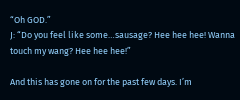“Oh GOD.”
J: “Do you feel like some…sausage? Hee hee hee! Wanna touch my wang? Hee hee hee!”

And this has gone on for the past few days. I’m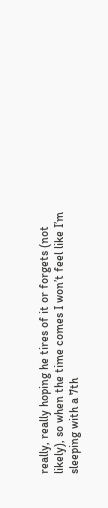really, really hoping he tires of it or forgets (not likely), so when the time comes I won’t feel like I’m sleeping with a 7th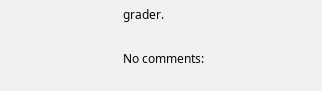grader.

No comments: